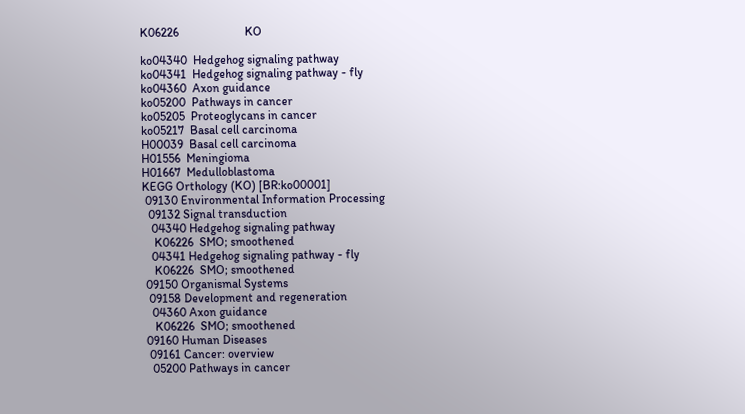K06226                      KO

ko04340  Hedgehog signaling pathway
ko04341  Hedgehog signaling pathway - fly
ko04360  Axon guidance
ko05200  Pathways in cancer
ko05205  Proteoglycans in cancer
ko05217  Basal cell carcinoma
H00039  Basal cell carcinoma
H01556  Meningioma
H01667  Medulloblastoma
KEGG Orthology (KO) [BR:ko00001]
 09130 Environmental Information Processing
  09132 Signal transduction
   04340 Hedgehog signaling pathway
    K06226  SMO; smoothened
   04341 Hedgehog signaling pathway - fly
    K06226  SMO; smoothened
 09150 Organismal Systems
  09158 Development and regeneration
   04360 Axon guidance
    K06226  SMO; smoothened
 09160 Human Diseases
  09161 Cancer: overview
   05200 Pathways in cancer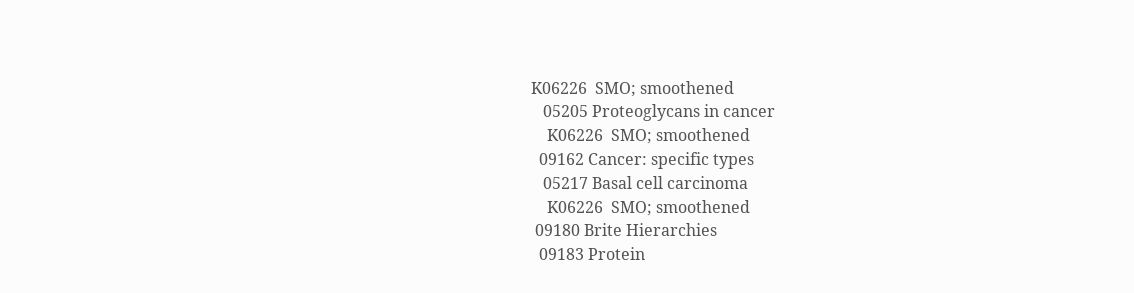K06226  SMO; smoothened
   05205 Proteoglycans in cancer
    K06226  SMO; smoothened
  09162 Cancer: specific types
   05217 Basal cell carcinoma
    K06226  SMO; smoothened
 09180 Brite Hierarchies
  09183 Protein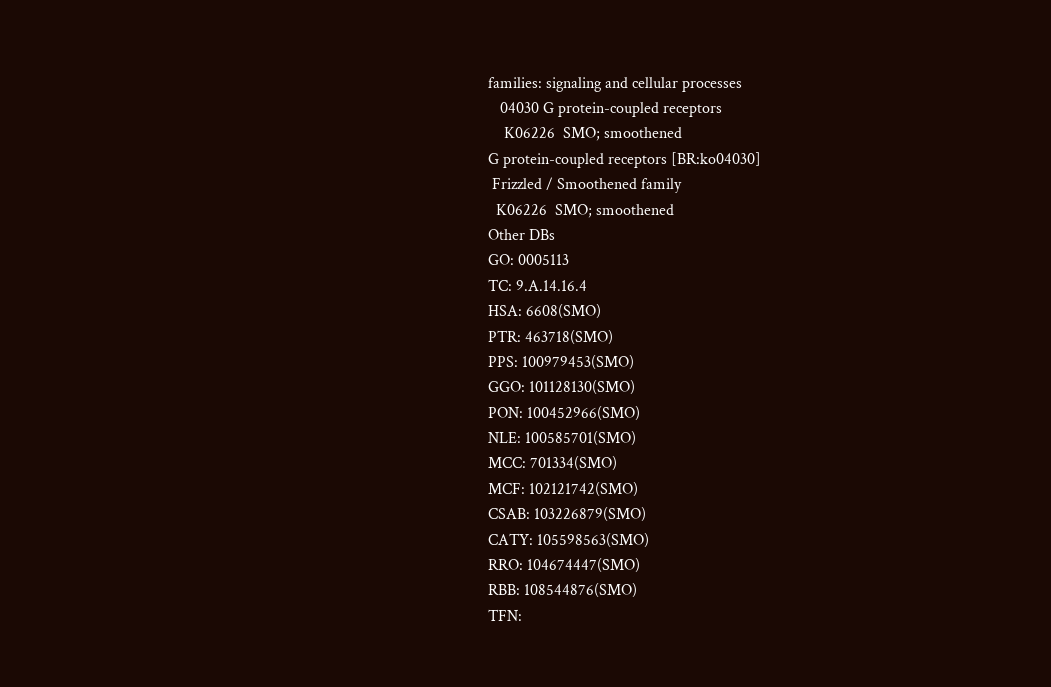families: signaling and cellular processes
   04030 G protein-coupled receptors
    K06226  SMO; smoothened
G protein-coupled receptors [BR:ko04030]
 Frizzled / Smoothened family
  K06226  SMO; smoothened
Other DBs
GO: 0005113
TC: 9.A.14.16.4
HSA: 6608(SMO)
PTR: 463718(SMO)
PPS: 100979453(SMO)
GGO: 101128130(SMO)
PON: 100452966(SMO)
NLE: 100585701(SMO)
MCC: 701334(SMO)
MCF: 102121742(SMO)
CSAB: 103226879(SMO)
CATY: 105598563(SMO)
RRO: 104674447(SMO)
RBB: 108544876(SMO)
TFN: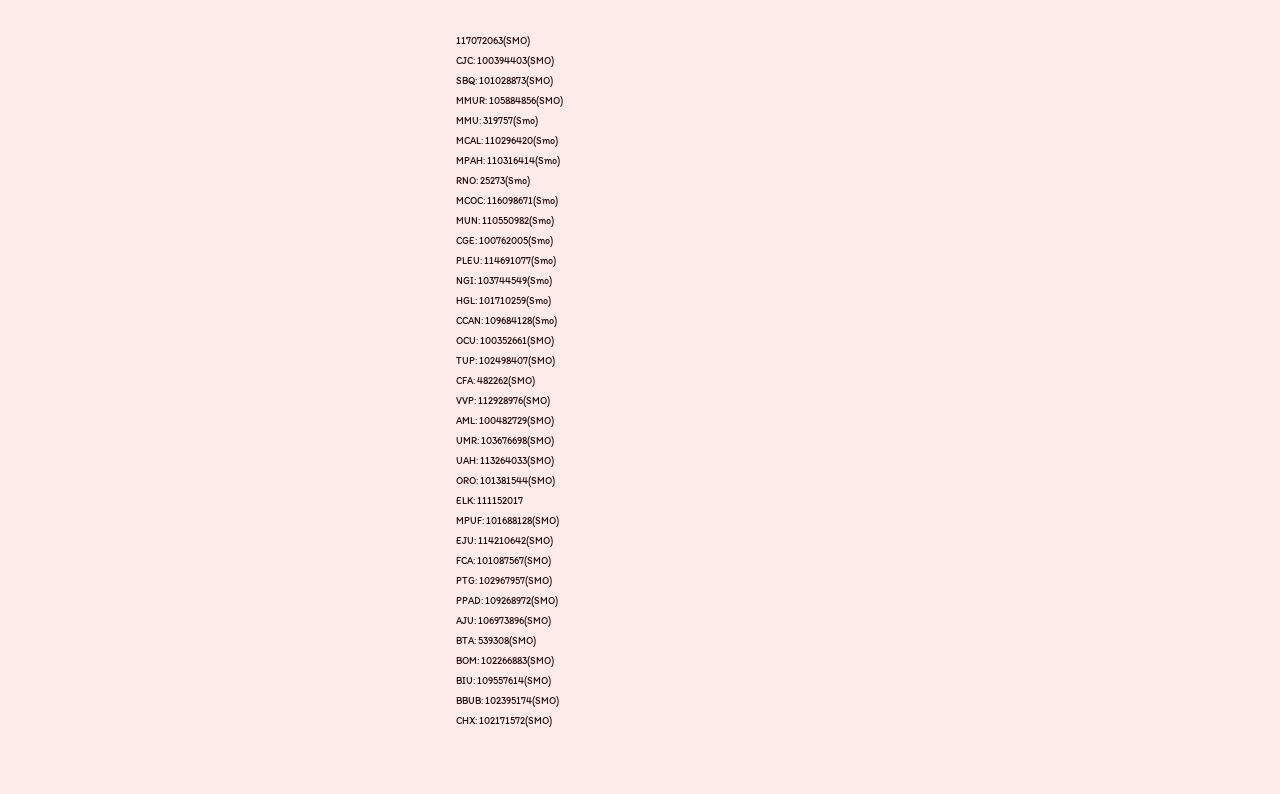117072063(SMO)
CJC: 100394403(SMO)
SBQ: 101028873(SMO)
MMUR: 105884856(SMO)
MMU: 319757(Smo)
MCAL: 110296420(Smo)
MPAH: 110316414(Smo)
RNO: 25273(Smo)
MCOC: 116098671(Smo)
MUN: 110550982(Smo)
CGE: 100762005(Smo)
PLEU: 114691077(Smo)
NGI: 103744549(Smo)
HGL: 101710259(Smo)
CCAN: 109684128(Smo)
OCU: 100352661(SMO)
TUP: 102498407(SMO)
CFA: 482262(SMO)
VVP: 112928976(SMO)
AML: 100482729(SMO)
UMR: 103676698(SMO)
UAH: 113264033(SMO)
ORO: 101381544(SMO)
ELK: 111152017
MPUF: 101688128(SMO)
EJU: 114210642(SMO)
FCA: 101087567(SMO)
PTG: 102967957(SMO)
PPAD: 109268972(SMO)
AJU: 106973896(SMO)
BTA: 539308(SMO)
BOM: 102266883(SMO)
BIU: 109557614(SMO)
BBUB: 102395174(SMO)
CHX: 102171572(SMO)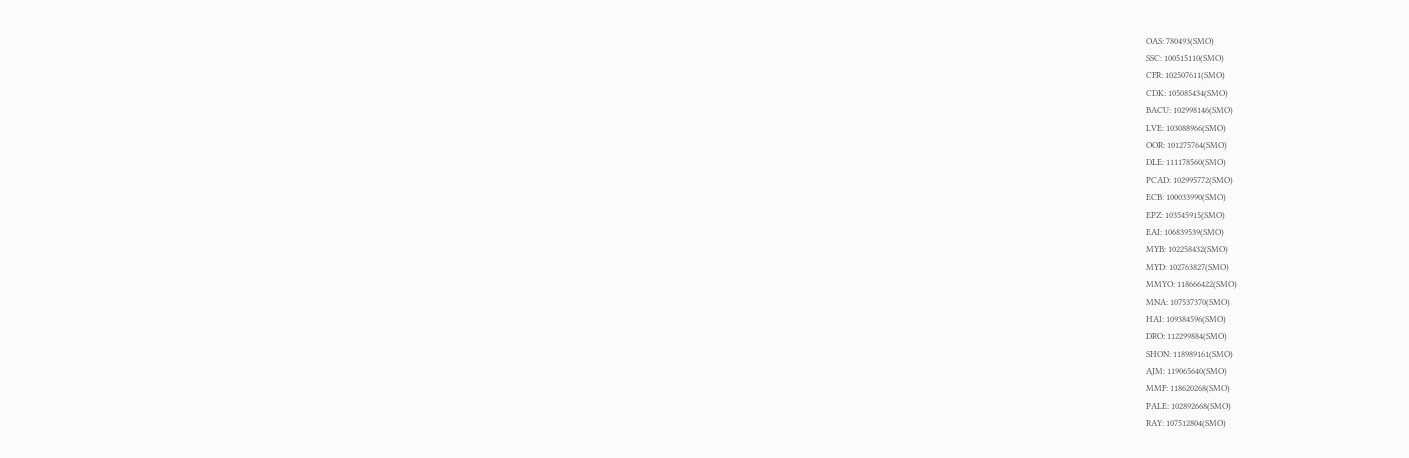OAS: 780493(SMO)
SSC: 100515110(SMO)
CFR: 102507611(SMO)
CDK: 105085434(SMO)
BACU: 102998146(SMO)
LVE: 103088966(SMO)
OOR: 101275764(SMO)
DLE: 111178560(SMO)
PCAD: 102995772(SMO)
ECB: 100033990(SMO)
EPZ: 103545915(SMO)
EAI: 106839539(SMO)
MYB: 102258432(SMO)
MYD: 102763827(SMO)
MMYO: 118666422(SMO)
MNA: 107537370(SMO)
HAI: 109384596(SMO)
DRO: 112299884(SMO)
SHON: 118989161(SMO)
AJM: 119065640(SMO)
MMF: 118620268(SMO)
PALE: 102892668(SMO)
RAY: 107512804(SMO)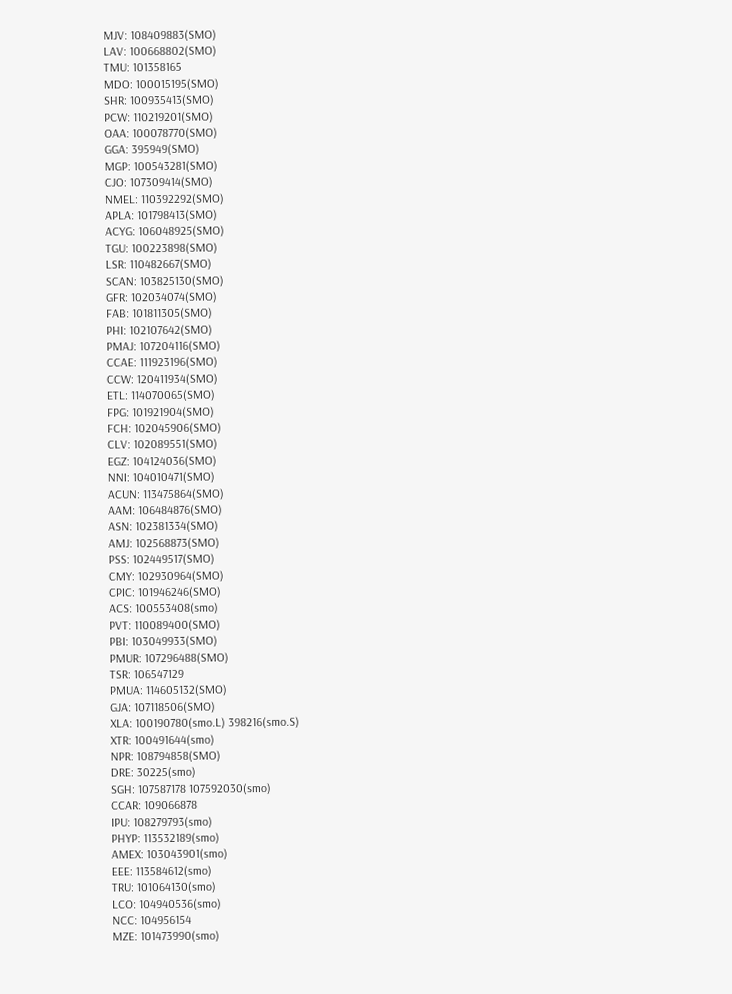MJV: 108409883(SMO)
LAV: 100668802(SMO)
TMU: 101358165
MDO: 100015195(SMO)
SHR: 100935413(SMO)
PCW: 110219201(SMO)
OAA: 100078770(SMO)
GGA: 395949(SMO)
MGP: 100543281(SMO)
CJO: 107309414(SMO)
NMEL: 110392292(SMO)
APLA: 101798413(SMO)
ACYG: 106048925(SMO)
TGU: 100223898(SMO)
LSR: 110482667(SMO)
SCAN: 103825130(SMO)
GFR: 102034074(SMO)
FAB: 101811305(SMO)
PHI: 102107642(SMO)
PMAJ: 107204116(SMO)
CCAE: 111923196(SMO)
CCW: 120411934(SMO)
ETL: 114070065(SMO)
FPG: 101921904(SMO)
FCH: 102045906(SMO)
CLV: 102089551(SMO)
EGZ: 104124036(SMO)
NNI: 104010471(SMO)
ACUN: 113475864(SMO)
AAM: 106484876(SMO)
ASN: 102381334(SMO)
AMJ: 102568873(SMO)
PSS: 102449517(SMO)
CMY: 102930964(SMO)
CPIC: 101946246(SMO)
ACS: 100553408(smo)
PVT: 110089400(SMO)
PBI: 103049933(SMO)
PMUR: 107296488(SMO)
TSR: 106547129
PMUA: 114605132(SMO)
GJA: 107118506(SMO)
XLA: 100190780(smo.L) 398216(smo.S)
XTR: 100491644(smo)
NPR: 108794858(SMO)
DRE: 30225(smo)
SGH: 107587178 107592030(smo)
CCAR: 109066878
IPU: 108279793(smo)
PHYP: 113532189(smo)
AMEX: 103043901(smo)
EEE: 113584612(smo)
TRU: 101064130(smo)
LCO: 104940536(smo)
NCC: 104956154
MZE: 101473990(smo)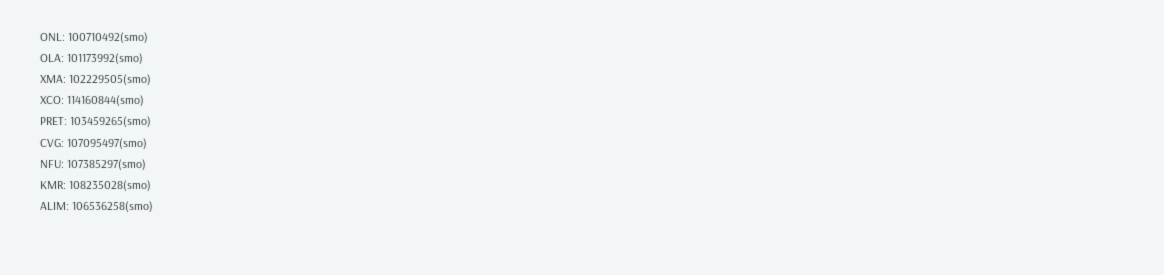ONL: 100710492(smo)
OLA: 101173992(smo)
XMA: 102229505(smo)
XCO: 114160844(smo)
PRET: 103459265(smo)
CVG: 107095497(smo)
NFU: 107385297(smo)
KMR: 108235028(smo)
ALIM: 106536258(smo)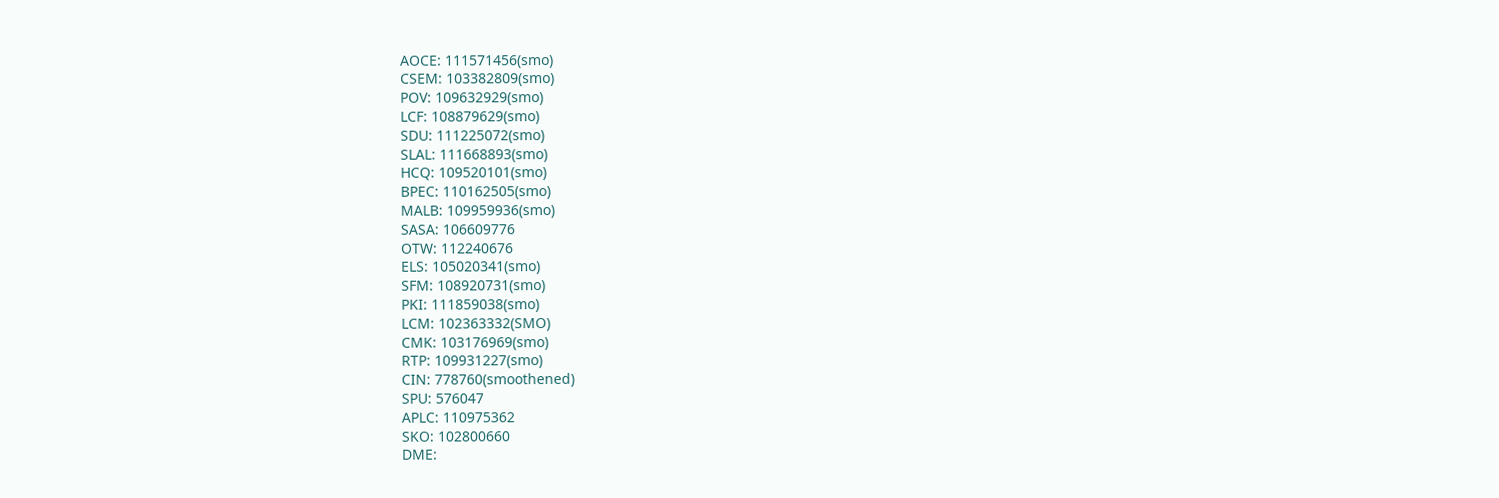AOCE: 111571456(smo)
CSEM: 103382809(smo)
POV: 109632929(smo)
LCF: 108879629(smo)
SDU: 111225072(smo)
SLAL: 111668893(smo)
HCQ: 109520101(smo)
BPEC: 110162505(smo)
MALB: 109959936(smo)
SASA: 106609776
OTW: 112240676
ELS: 105020341(smo)
SFM: 108920731(smo)
PKI: 111859038(smo)
LCM: 102363332(SMO)
CMK: 103176969(smo)
RTP: 109931227(smo)
CIN: 778760(smoothened)
SPU: 576047
APLC: 110975362
SKO: 102800660
DME: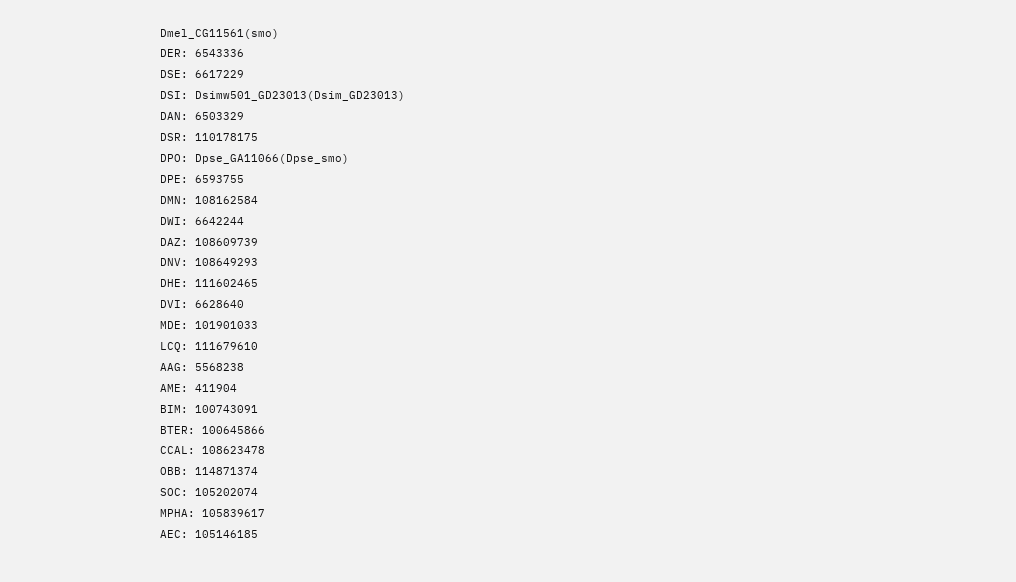Dmel_CG11561(smo)
DER: 6543336
DSE: 6617229
DSI: Dsimw501_GD23013(Dsim_GD23013)
DAN: 6503329
DSR: 110178175
DPO: Dpse_GA11066(Dpse_smo)
DPE: 6593755
DMN: 108162584
DWI: 6642244
DAZ: 108609739
DNV: 108649293
DHE: 111602465
DVI: 6628640
MDE: 101901033
LCQ: 111679610
AAG: 5568238
AME: 411904
BIM: 100743091
BTER: 100645866
CCAL: 108623478
OBB: 114871374
SOC: 105202074
MPHA: 105839617
AEC: 105146185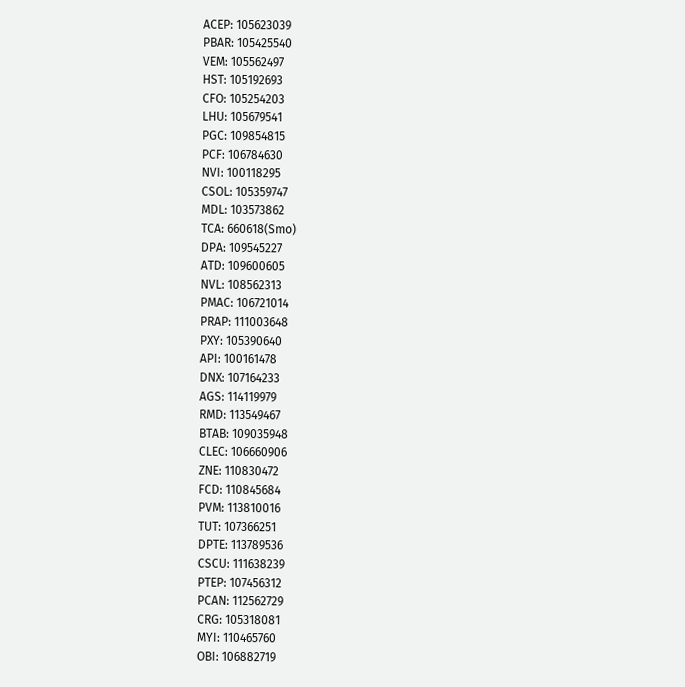ACEP: 105623039
PBAR: 105425540
VEM: 105562497
HST: 105192693
CFO: 105254203
LHU: 105679541
PGC: 109854815
PCF: 106784630
NVI: 100118295
CSOL: 105359747
MDL: 103573862
TCA: 660618(Smo)
DPA: 109545227
ATD: 109600605
NVL: 108562313
PMAC: 106721014
PRAP: 111003648
PXY: 105390640
API: 100161478
DNX: 107164233
AGS: 114119979
RMD: 113549467
BTAB: 109035948
CLEC: 106660906
ZNE: 110830472
FCD: 110845684
PVM: 113810016
TUT: 107366251
DPTE: 113789536
CSCU: 111638239
PTEP: 107456312
PCAN: 112562729
CRG: 105318081
MYI: 110465760
OBI: 106882719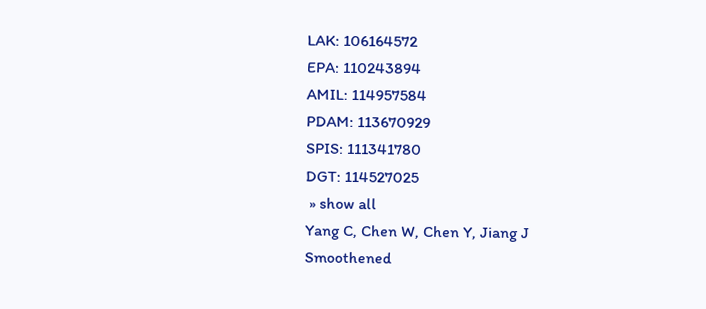LAK: 106164572
EPA: 110243894
AMIL: 114957584
PDAM: 113670929
SPIS: 111341780
DGT: 114527025
 » show all
Yang C, Chen W, Chen Y, Jiang J
Smoothened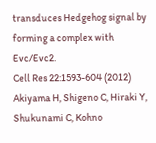transduces Hedgehog signal by forming a complex with Evc/Evc2.
Cell Res 22:1593-604 (2012)
Akiyama H, Shigeno C, Hiraki Y, Shukunami C, Kohno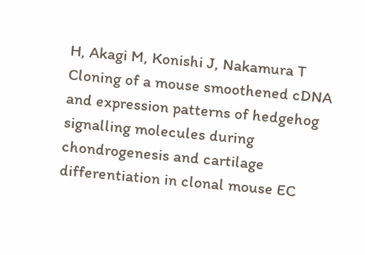H, Akagi M, Konishi J, Nakamura T
Cloning of a mouse smoothened cDNA and expression patterns of hedgehog signalling molecules during chondrogenesis and cartilage differentiation in clonal mouse EC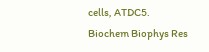cells, ATDC5.
Biochem Biophys Res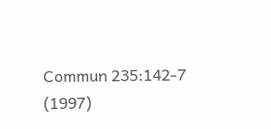Commun 235:142-7 (1997)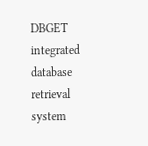DBGET integrated database retrieval system